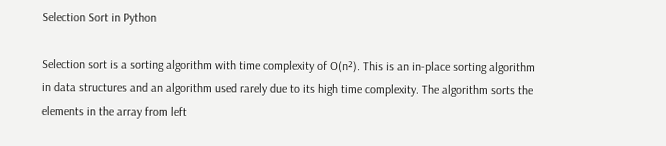Selection Sort in Python

Selection sort is a sorting algorithm with time complexity of O(n²). This is an in-place sorting algorithm in data structures and an algorithm used rarely due to its high time complexity. The algorithm sorts the elements in the array from left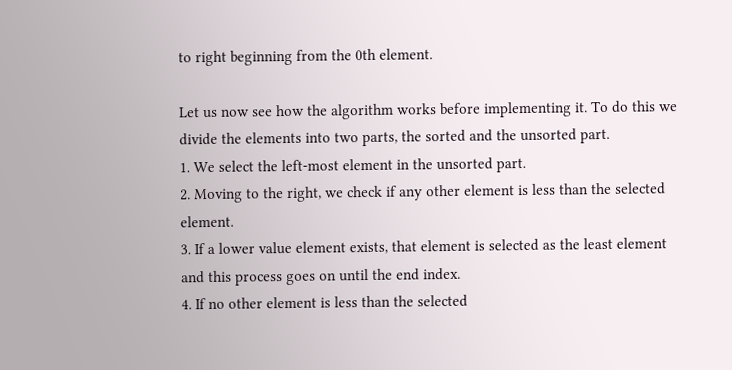to right beginning from the 0th element.

Let us now see how the algorithm works before implementing it. To do this we divide the elements into two parts, the sorted and the unsorted part.
1. We select the left-most element in the unsorted part.
2. Moving to the right, we check if any other element is less than the selected element.
3. If a lower value element exists, that element is selected as the least element and this process goes on until the end index.
4. If no other element is less than the selected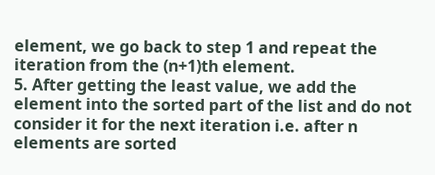element, we go back to step 1 and repeat the iteration from the (n+1)th element.
5. After getting the least value, we add the element into the sorted part of the list and do not consider it for the next iteration i.e. after n elements are sorted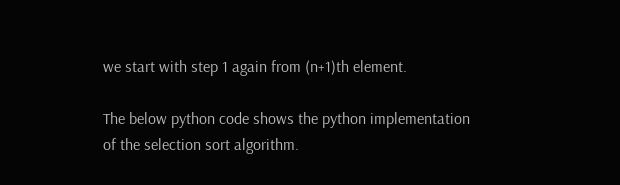we start with step 1 again from (n+1)th element.

The below python code shows the python implementation of the selection sort algorithm.